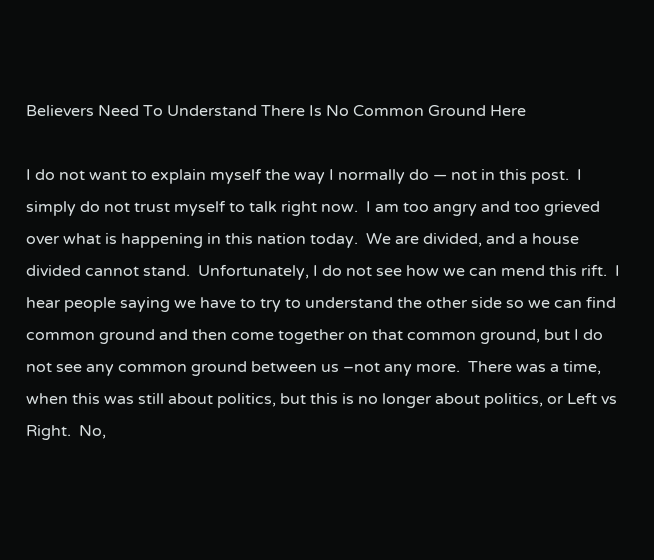Believers Need To Understand There Is No Common Ground Here

I do not want to explain myself the way I normally do — not in this post.  I simply do not trust myself to talk right now.  I am too angry and too grieved over what is happening in this nation today.  We are divided, and a house divided cannot stand.  Unfortunately, I do not see how we can mend this rift.  I hear people saying we have to try to understand the other side so we can find common ground and then come together on that common ground, but I do not see any common ground between us –not any more.  There was a time, when this was still about politics, but this is no longer about politics, or Left vs Right.  No,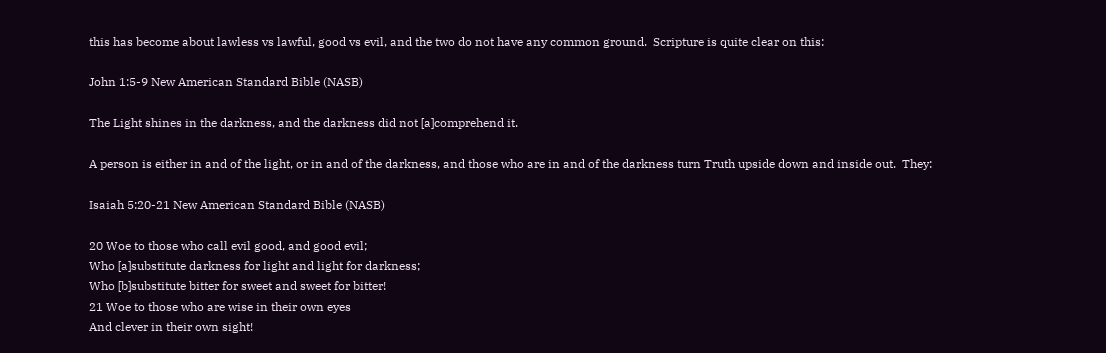this has become about lawless vs lawful, good vs evil, and the two do not have any common ground.  Scripture is quite clear on this:

John 1:5-9 New American Standard Bible (NASB)

The Light shines in the darkness, and the darkness did not [a]comprehend it.

A person is either in and of the light, or in and of the darkness, and those who are in and of the darkness turn Truth upside down and inside out.  They:

Isaiah 5:20-21 New American Standard Bible (NASB)

20 Woe to those who call evil good, and good evil;
Who [a]substitute darkness for light and light for darkness;
Who [b]substitute bitter for sweet and sweet for bitter!
21 Woe to those who are wise in their own eyes
And clever in their own sight!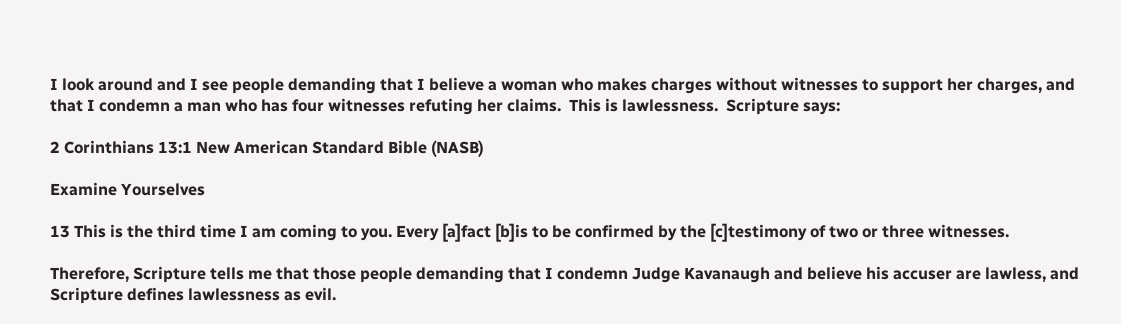I look around and I see people demanding that I believe a woman who makes charges without witnesses to support her charges, and that I condemn a man who has four witnesses refuting her claims.  This is lawlessness.  Scripture says:

2 Corinthians 13:1 New American Standard Bible (NASB)

Examine Yourselves

13 This is the third time I am coming to you. Every [a]fact [b]is to be confirmed by the [c]testimony of two or three witnesses.

Therefore, Scripture tells me that those people demanding that I condemn Judge Kavanaugh and believe his accuser are lawless, and Scripture defines lawlessness as evil.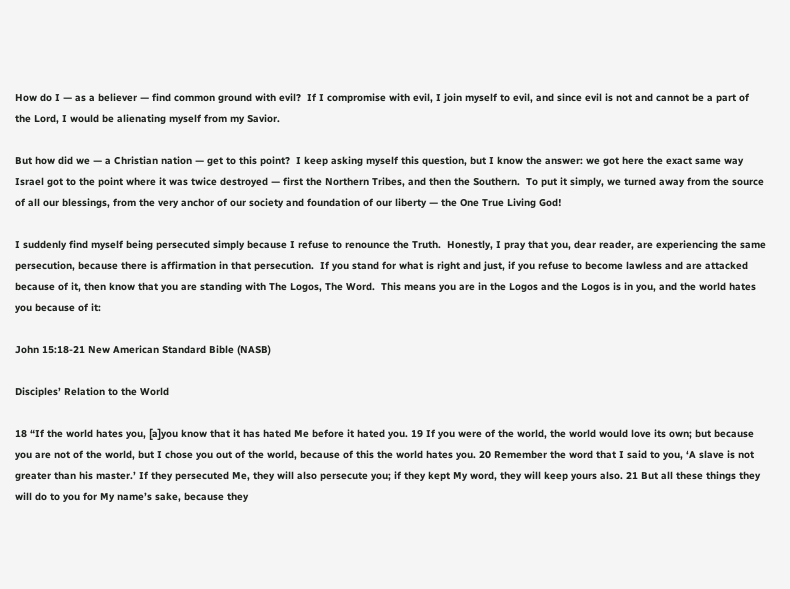How do I — as a believer — find common ground with evil?  If I compromise with evil, I join myself to evil, and since evil is not and cannot be a part of the Lord, I would be alienating myself from my Savior.

But how did we — a Christian nation — get to this point?  I keep asking myself this question, but I know the answer: we got here the exact same way Israel got to the point where it was twice destroyed — first the Northern Tribes, and then the Southern.  To put it simply, we turned away from the source of all our blessings, from the very anchor of our society and foundation of our liberty — the One True Living God!

I suddenly find myself being persecuted simply because I refuse to renounce the Truth.  Honestly, I pray that you, dear reader, are experiencing the same persecution, because there is affirmation in that persecution.  If you stand for what is right and just, if you refuse to become lawless and are attacked because of it, then know that you are standing with The Logos, The Word.  This means you are in the Logos and the Logos is in you, and the world hates you because of it:

John 15:18-21 New American Standard Bible (NASB)

Disciples’ Relation to the World

18 “If the world hates you, [a]you know that it has hated Me before it hated you. 19 If you were of the world, the world would love its own; but because you are not of the world, but I chose you out of the world, because of this the world hates you. 20 Remember the word that I said to you, ‘A slave is not greater than his master.’ If they persecuted Me, they will also persecute you; if they kept My word, they will keep yours also. 21 But all these things they will do to you for My name’s sake, because they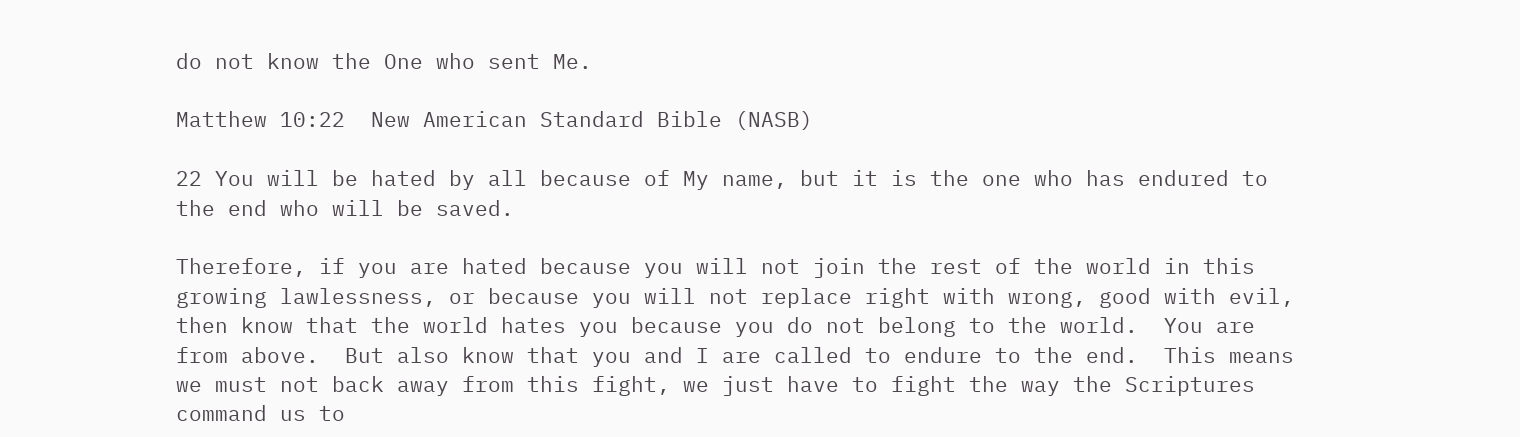do not know the One who sent Me.

Matthew 10:22  New American Standard Bible (NASB)

22 You will be hated by all because of My name, but it is the one who has endured to the end who will be saved.

Therefore, if you are hated because you will not join the rest of the world in this growing lawlessness, or because you will not replace right with wrong, good with evil, then know that the world hates you because you do not belong to the world.  You are from above.  But also know that you and I are called to endure to the end.  This means we must not back away from this fight, we just have to fight the way the Scriptures command us to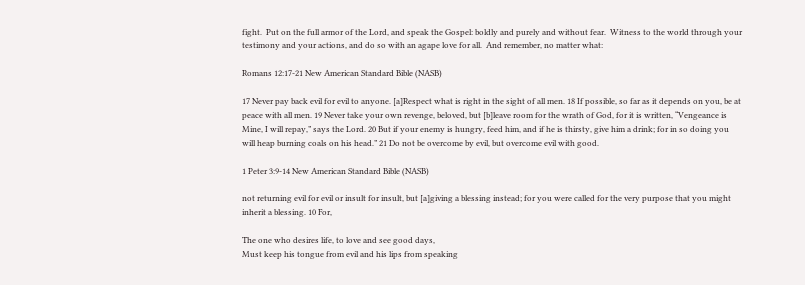fight.  Put on the full armor of the Lord, and speak the Gospel: boldly and purely and without fear.  Witness to the world through your testimony and your actions, and do so with an agape love for all.  And remember, no matter what:

Romans 12:17-21 New American Standard Bible (NASB)

17 Never pay back evil for evil to anyone. [a]Respect what is right in the sight of all men. 18 If possible, so far as it depends on you, be at peace with all men. 19 Never take your own revenge, beloved, but [b]leave room for the wrath of God, for it is written, “Vengeance is Mine, I will repay,” says the Lord. 20 But if your enemy is hungry, feed him, and if he is thirsty, give him a drink; for in so doing you will heap burning coals on his head.” 21 Do not be overcome by evil, but overcome evil with good.

1 Peter 3:9-14 New American Standard Bible (NASB)

not returning evil for evil or insult for insult, but [a]giving a blessing instead; for you were called for the very purpose that you might inherit a blessing. 10 For,

The one who desires life, to love and see good days,
Must keep his tongue from evil and his lips from speaking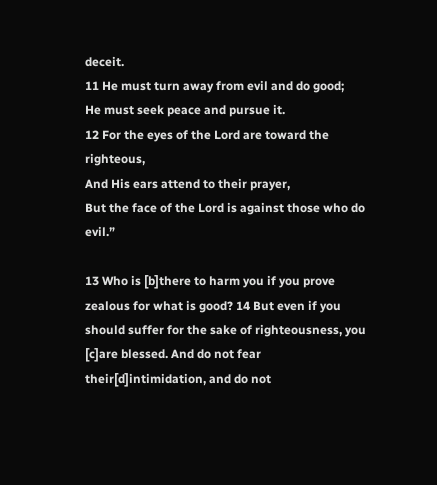deceit.
11 He must turn away from evil and do good;
He must seek peace and pursue it.
12 For the eyes of the Lord are toward the righteous,
And His ears attend to their prayer,
But the face of the Lord is against those who do evil.”

13 Who is [b]there to harm you if you prove zealous for what is good? 14 But even if you should suffer for the sake of righteousness, you [c]are blessed. And do not fear their[d]intimidation, and do not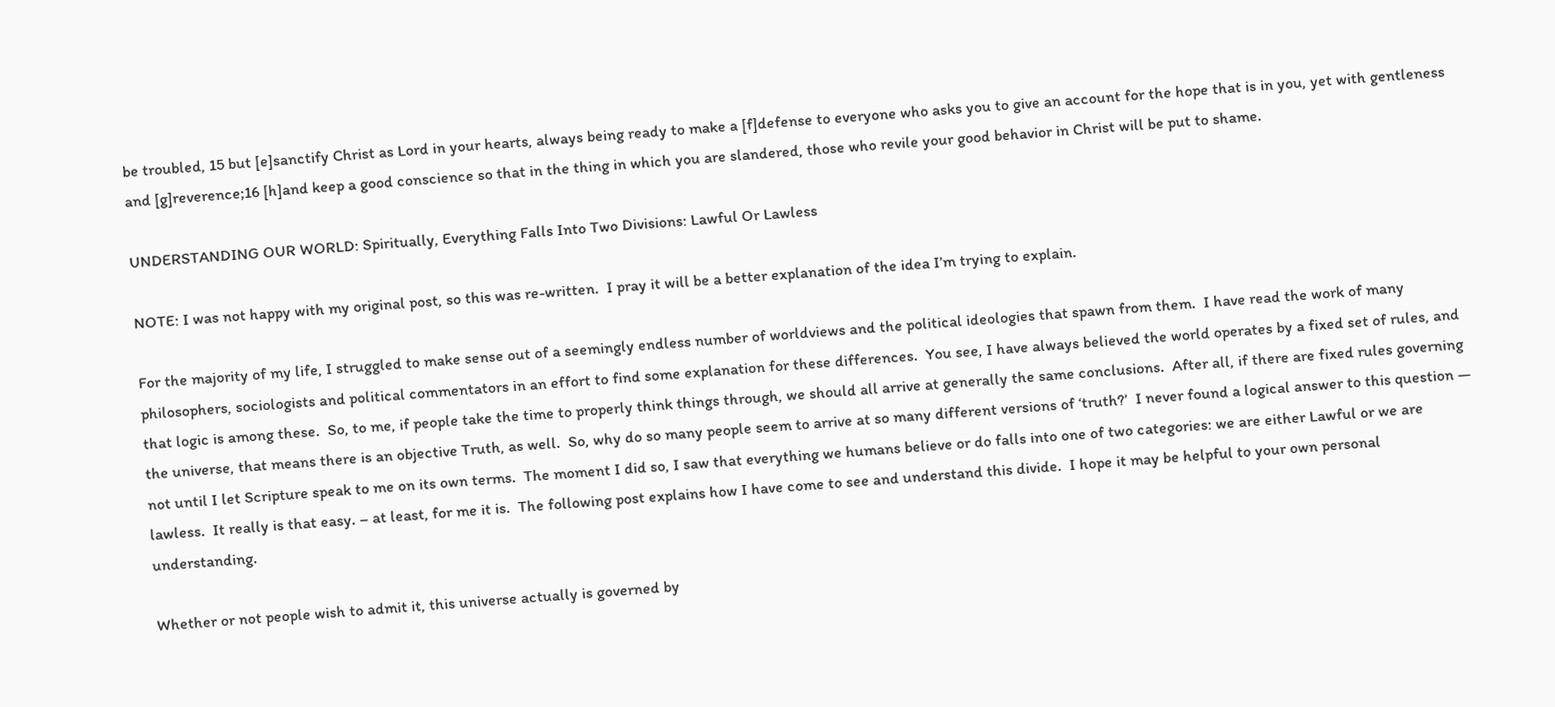be troubled, 15 but [e]sanctify Christ as Lord in your hearts, always being ready to make a [f]defense to everyone who asks you to give an account for the hope that is in you, yet with gentleness and [g]reverence;16 [h]and keep a good conscience so that in the thing in which you are slandered, those who revile your good behavior in Christ will be put to shame.

UNDERSTANDING OUR WORLD: Spiritually, Everything Falls Into Two Divisions: Lawful Or Lawless

NOTE: I was not happy with my original post, so this was re-written.  I pray it will be a better explanation of the idea I’m trying to explain.

For the majority of my life, I struggled to make sense out of a seemingly endless number of worldviews and the political ideologies that spawn from them.  I have read the work of many philosophers, sociologists and political commentators in an effort to find some explanation for these differences.  You see, I have always believed the world operates by a fixed set of rules, and that logic is among these.  So, to me, if people take the time to properly think things through, we should all arrive at generally the same conclusions.  After all, if there are fixed rules governing the universe, that means there is an objective Truth, as well.  So, why do so many people seem to arrive at so many different versions of ‘truth?’  I never found a logical answer to this question — not until I let Scripture speak to me on its own terms.  The moment I did so, I saw that everything we humans believe or do falls into one of two categories: we are either Lawful or we are lawless.  It really is that easy. – at least, for me it is.  The following post explains how I have come to see and understand this divide.  I hope it may be helpful to your own personal understanding.

Whether or not people wish to admit it, this universe actually is governed by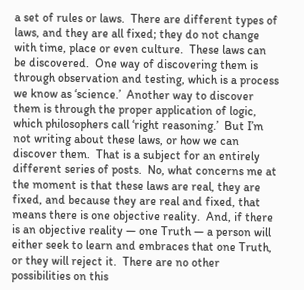a set of rules or laws.  There are different types of laws, and they are all fixed; they do not change with time, place or even culture.  These laws can be discovered.  One way of discovering them is through observation and testing, which is a process we know as ‘science.’  Another way to discover them is through the proper application of logic, which philosophers call ‘right reasoning.’  But I’m not writing about these laws, or how we can discover them.  That is a subject for an entirely different series of posts.  No, what concerns me at the moment is that these laws are real, they are fixed, and because they are real and fixed, that means there is one objective reality.  And, if there is an objective reality — one Truth — a person will either seek to learn and embraces that one Truth, or they will reject it.  There are no other possibilities on this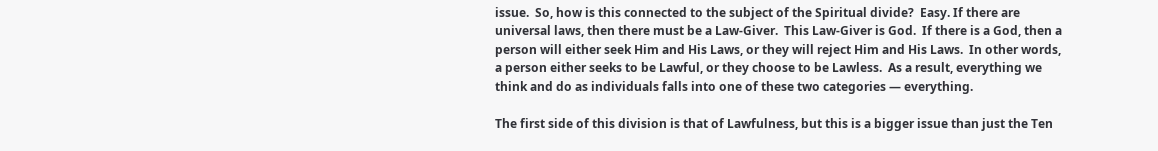issue.  So, how is this connected to the subject of the Spiritual divide?  Easy. If there are universal laws, then there must be a Law-Giver.  This Law-Giver is God.  If there is a God, then a person will either seek Him and His Laws, or they will reject Him and His Laws.  In other words, a person either seeks to be Lawful, or they choose to be Lawless.  As a result, everything we think and do as individuals falls into one of these two categories — everything.

The first side of this division is that of Lawfulness, but this is a bigger issue than just the Ten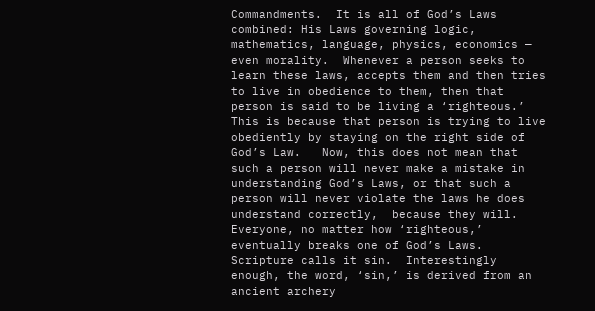Commandments.  It is all of God’s Laws combined: His Laws governing logic, mathematics, language, physics, economics — even morality.  Whenever a person seeks to learn these laws, accepts them and then tries to live in obedience to them, then that person is said to be living a ‘righteous.’  This is because that person is trying to live obediently by staying on the right side of God’s Law.   Now, this does not mean that such a person will never make a mistake in understanding God’s Laws, or that such a person will never violate the laws he does understand correctly,  because they will.  Everyone, no matter how ‘righteous,’ eventually breaks one of God’s Laws.  Scripture calls it sin.  Interestingly enough, the word, ‘sin,’ is derived from an ancient archery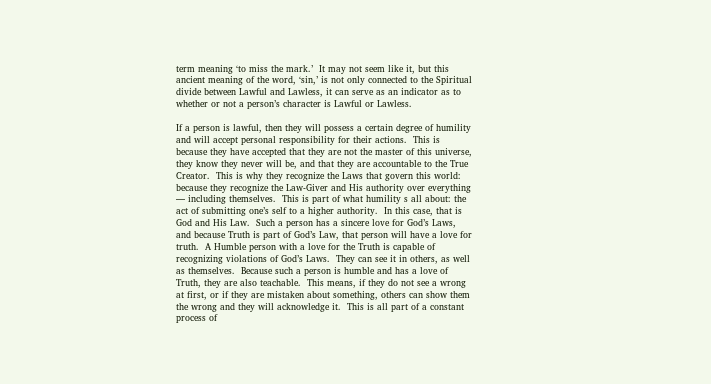term meaning ‘to miss the mark.’  It may not seem like it, but this ancient meaning of the word, ‘sin,’ is not only connected to the Spiritual divide between Lawful and Lawless, it can serve as an indicator as to whether or not a person’s character is Lawful or Lawless.

If a person is lawful, then they will possess a certain degree of humility and will accept personal responsibility for their actions.  This is because they have accepted that they are not the master of this universe, they know they never will be, and that they are accountable to the True Creator.  This is why they recognize the Laws that govern this world: because they recognize the Law-Giver and His authority over everything — including themselves.  This is part of what humility s all about: the act of submitting one’s self to a higher authority.  In this case, that is God and His Law.  Such a person has a sincere love for God’s Laws, and because Truth is part of God’s Law, that person will have a love for truth.  A Humble person with a love for the Truth is capable of recognizing violations of God’s Laws.  They can see it in others, as well as themselves.  Because such a person is humble and has a love of Truth, they are also teachable.  This means, if they do not see a wrong at first, or if they are mistaken about something, others can show them the wrong and they will acknowledge it.  This is all part of a constant process of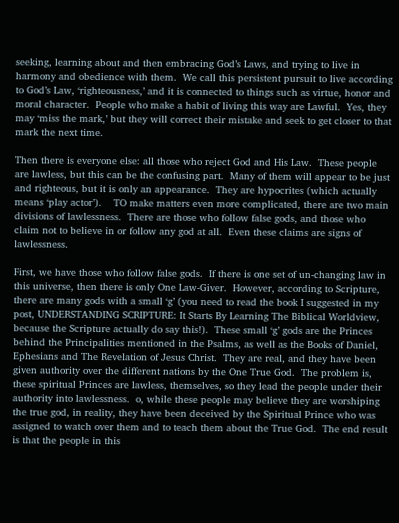seeking, learning about and then embracing God’s Laws, and trying to live in harmony and obedience with them.  We call this persistent pursuit to live according to God’s Law, ‘righteousness,’ and it is connected to things such as virtue, honor and moral character.  People who make a habit of living this way are Lawful.  Yes, they may ‘miss the mark,’ but they will correct their mistake and seek to get closer to that mark the next time.

Then there is everyone else: all those who reject God and His Law.  These people are lawless, but this can be the confusing part.  Many of them will appear to be just and righteous, but it is only an appearance.  They are hypocrites (which actually means ‘play actor’).    TO make matters even more complicated, there are two main divisions of lawlessness.  There are those who follow false gods, and those who claim not to believe in or follow any god at all.  Even these claims are signs of lawlessness.

First, we have those who follow false gods.  If there is one set of un-changing law in this universe, then there is only One Law-Giver.  However, according to Scripture, there are many gods with a small ‘g’ (you need to read the book I suggested in my post, UNDERSTANDING SCRIPTURE: It Starts By Learning The Biblical Worldview, because the Scripture actually do say this!).  These small ‘g’ gods are the Princes behind the Principalities mentioned in the Psalms, as well as the Books of Daniel, Ephesians and The Revelation of Jesus Christ.  They are real, and they have been given authority over the different nations by the One True God.  The problem is, these spiritual Princes are lawless, themselves, so they lead the people under their authority into lawlessness.  o, while these people may believe they are worshiping the true god, in reality, they have been deceived by the Spiritual Prince who was assigned to watch over them and to teach them about the True God.  The end result is that the people in this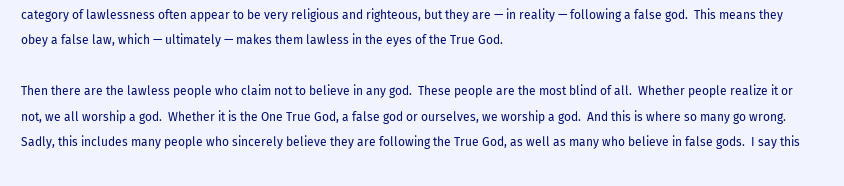category of lawlessness often appear to be very religious and righteous, but they are — in reality — following a false god.  This means they obey a false law, which — ultimately — makes them lawless in the eyes of the True God.

Then there are the lawless people who claim not to believe in any god.  These people are the most blind of all.  Whether people realize it or not, we all worship a god.  Whether it is the One True God, a false god or ourselves, we worship a god.  And this is where so many go wrong.  Sadly, this includes many people who sincerely believe they are following the True God, as well as many who believe in false gods.  I say this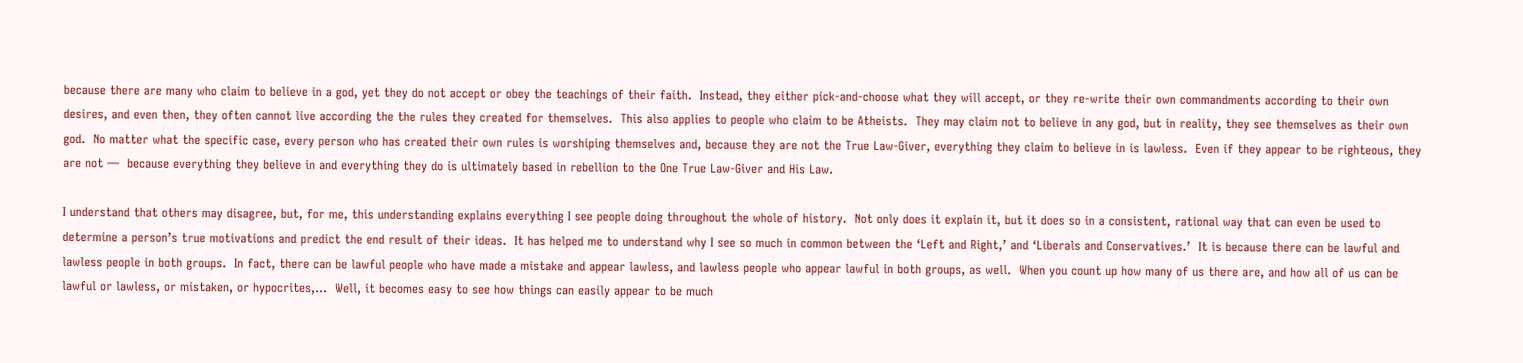because there are many who claim to believe in a god, yet they do not accept or obey the teachings of their faith.  Instead, they either pick-and-choose what they will accept, or they re-write their own commandments according to their own desires, and even then, they often cannot live according the the rules they created for themselves.  This also applies to people who claim to be Atheists.  They may claim not to believe in any god, but in reality, they see themselves as their own god.  No matter what the specific case, every person who has created their own rules is worshiping themselves and, because they are not the True Law-Giver, everything they claim to believe in is lawless.  Even if they appear to be righteous, they are not —  because everything they believe in and everything they do is ultimately based in rebellion to the One True Law-Giver and His Law.

I understand that others may disagree, but, for me, this understanding explains everything I see people doing throughout the whole of history.  Not only does it explain it, but it does so in a consistent, rational way that can even be used to determine a person’s true motivations and predict the end result of their ideas.  It has helped me to understand why I see so much in common between the ‘Left and Right,’ and ‘Liberals and Conservatives.’  It is because there can be lawful and lawless people in both groups.  In fact, there can be lawful people who have made a mistake and appear lawless, and lawless people who appear lawful in both groups, as well.  When you count up how many of us there are, and how all of us can be lawful or lawless, or mistaken, or hypocrites,…  Well, it becomes easy to see how things can easily appear to be much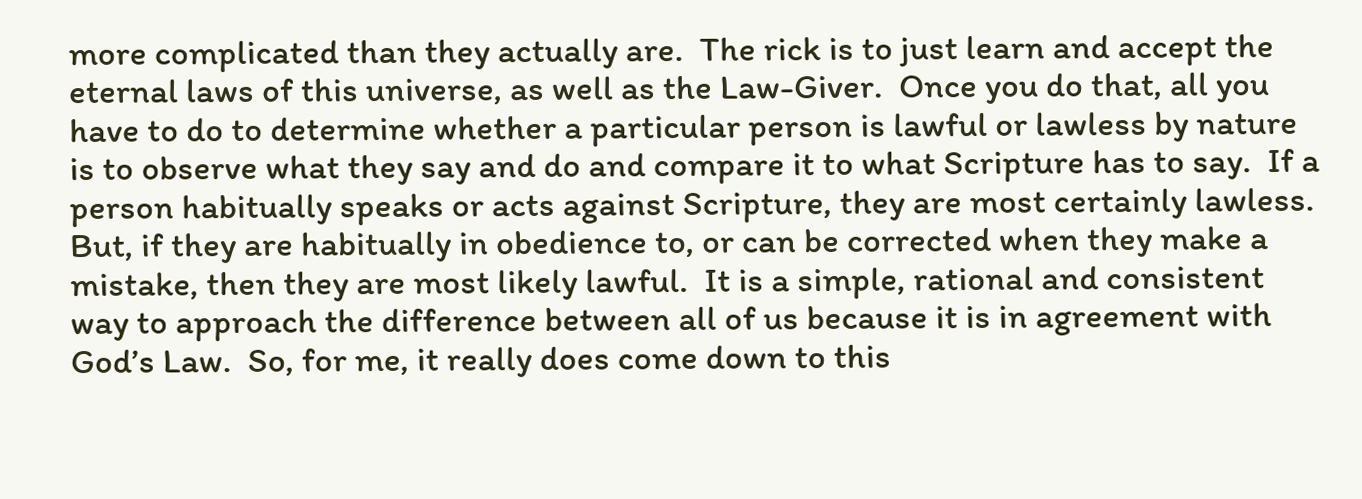more complicated than they actually are.  The rick is to just learn and accept the eternal laws of this universe, as well as the Law-Giver.  Once you do that, all you have to do to determine whether a particular person is lawful or lawless by nature is to observe what they say and do and compare it to what Scripture has to say.  If a person habitually speaks or acts against Scripture, they are most certainly lawless.  But, if they are habitually in obedience to, or can be corrected when they make a mistake, then they are most likely lawful.  It is a simple, rational and consistent way to approach the difference between all of us because it is in agreement with God’s Law.  So, for me, it really does come down to this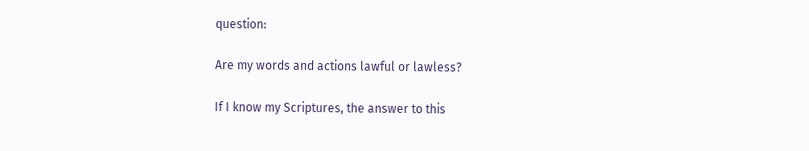question:

Are my words and actions lawful or lawless?

If I know my Scriptures, the answer to this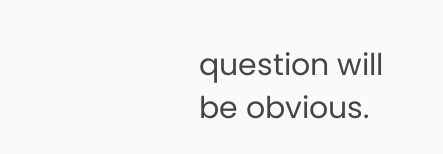question will be obvious.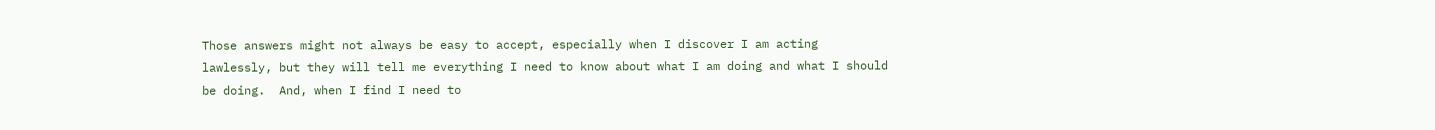Those answers might not always be easy to accept, especially when I discover I am acting lawlessly, but they will tell me everything I need to know about what I am doing and what I should be doing.  And, when I find I need to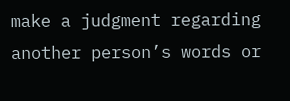make a judgment regarding another person’s words or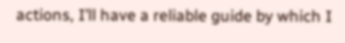actions, I’ll have a reliable guide by which I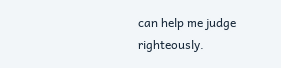can help me judge righteously.